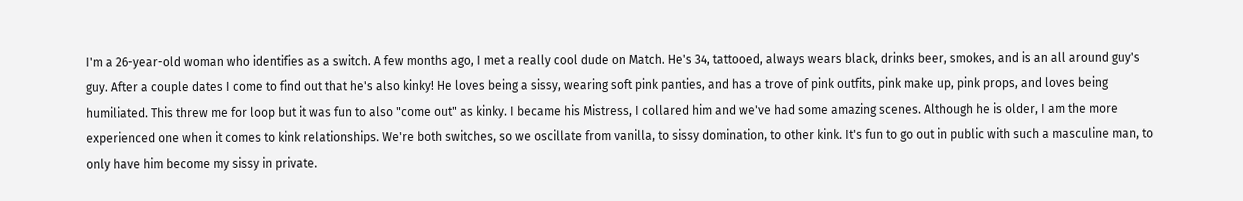I'm a 26-year-old woman who identifies as a switch. A few months ago, I met a really cool dude on Match. He's 34, tattooed, always wears black, drinks beer, smokes, and is an all around guy's guy. After a couple dates I come to find out that he's also kinky! He loves being a sissy, wearing soft pink panties, and has a trove of pink outfits, pink make up, pink props, and loves being humiliated. This threw me for loop but it was fun to also "come out" as kinky. I became his Mistress, I collared him and we've had some amazing scenes. Although he is older, I am the more experienced one when it comes to kink relationships. We're both switches, so we oscillate from vanilla, to sissy domination, to other kink. It's fun to go out in public with such a masculine man, to only have him become my sissy in private.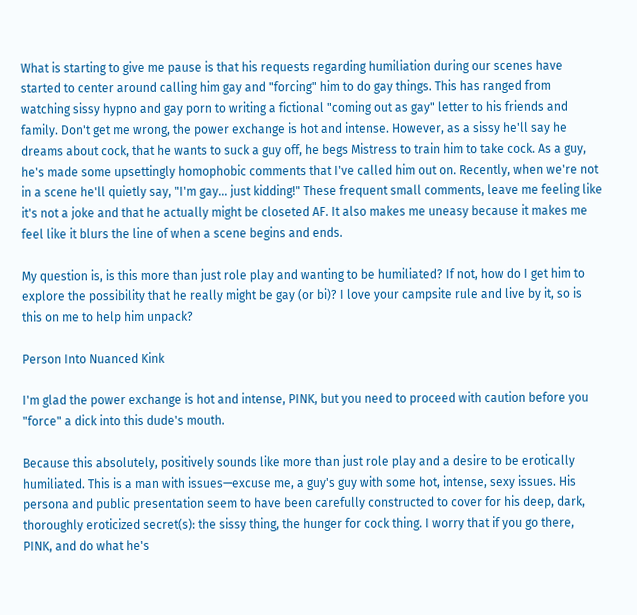What is starting to give me pause is that his requests regarding humiliation during our scenes have started to center around calling him gay and "forcing" him to do gay things. This has ranged from watching sissy hypno and gay porn to writing a fictional "coming out as gay" letter to his friends and family. Don't get me wrong, the power exchange is hot and intense. However, as a sissy he'll say he dreams about cock, that he wants to suck a guy off, he begs Mistress to train him to take cock. As a guy, he's made some upsettingly homophobic comments that I've called him out on. Recently, when we're not in a scene he'll quietly say, "I'm gay... just kidding!" These frequent small comments, leave me feeling like it's not a joke and that he actually might be closeted AF. It also makes me uneasy because it makes me feel like it blurs the line of when a scene begins and ends.

My question is, is this more than just role play and wanting to be humiliated? If not, how do I get him to explore the possibility that he really might be gay (or bi)? I love your campsite rule and live by it, so is this on me to help him unpack?

Person Into Nuanced Kink

I'm glad the power exchange is hot and intense, PINK, but you need to proceed with caution before you "force" a dick into this dude's mouth.

Because this absolutely, positively sounds like more than just role play and a desire to be erotically humiliated. This is a man with issues—excuse me, a guy's guy with some hot, intense, sexy issues. His persona and public presentation seem to have been carefully constructed to cover for his deep, dark, thoroughly eroticized secret(s): the sissy thing, the hunger for cock thing. I worry that if you go there, PINK, and do what he's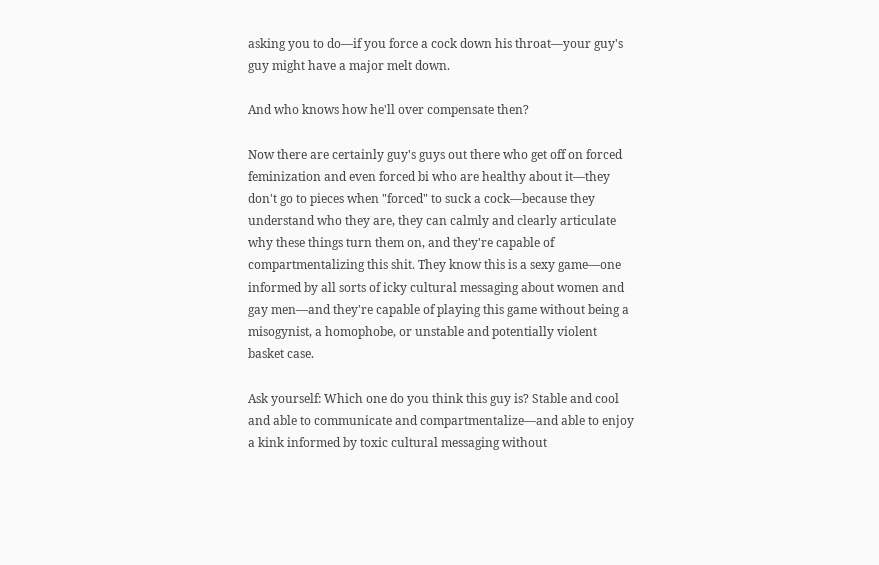asking you to do—if you force a cock down his throat—your guy's guy might have a major melt down.

And who knows how he'll over compensate then?

Now there are certainly guy's guys out there who get off on forced feminization and even forced bi who are healthy about it—they don't go to pieces when "forced" to suck a cock—because they understand who they are, they can calmly and clearly articulate why these things turn them on, and they're capable of compartmentalizing this shit. They know this is a sexy game—one informed by all sorts of icky cultural messaging about women and gay men—and they're capable of playing this game without being a misogynist, a homophobe, or unstable and potentially violent basket case.

Ask yourself: Which one do you think this guy is? Stable and cool and able to communicate and compartmentalize—and able to enjoy a kink informed by toxic cultural messaging without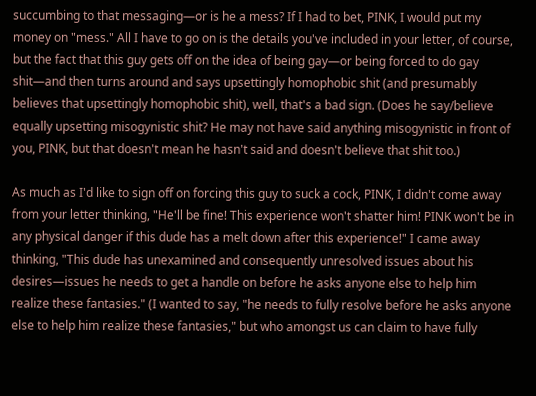succumbing to that messaging—or is he a mess? If I had to bet, PINK, I would put my money on "mess." All I have to go on is the details you've included in your letter, of course, but the fact that this guy gets off on the idea of being gay—or being forced to do gay shit—and then turns around and says upsettingly homophobic shit (and presumably believes that upsettingly homophobic shit), well, that's a bad sign. (Does he say/believe equally upsetting misogynistic shit? He may not have said anything misogynistic in front of you, PINK, but that doesn't mean he hasn't said and doesn't believe that shit too.)

As much as I'd like to sign off on forcing this guy to suck a cock, PINK, I didn't come away from your letter thinking, "He'll be fine! This experience won't shatter him! PINK won't be in any physical danger if this dude has a melt down after this experience!" I came away thinking, "This dude has unexamined and consequently unresolved issues about his desires—issues he needs to get a handle on before he asks anyone else to help him realize these fantasies." (I wanted to say, "he needs to fully resolve before he asks anyone else to help him realize these fantasies," but who amongst us can claim to have fully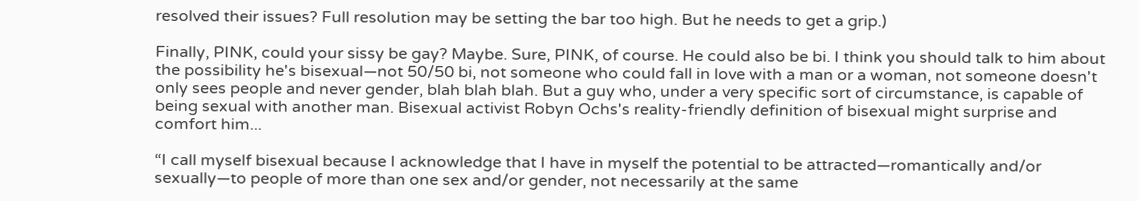resolved their issues? Full resolution may be setting the bar too high. But he needs to get a grip.)

Finally, PINK, could your sissy be gay? Maybe. Sure, PINK, of course. He could also be bi. I think you should talk to him about the possibility he's bisexual—not 50/50 bi, not someone who could fall in love with a man or a woman, not someone doesn't only sees people and never gender, blah blah blah. But a guy who, under a very specific sort of circumstance, is capable of being sexual with another man. Bisexual activist Robyn Ochs's reality-friendly definition of bisexual might surprise and comfort him...

“I call myself bisexual because I acknowledge that I have in myself the potential to be attracted—romantically and/or sexually—to people of more than one sex and/or gender, not necessarily at the same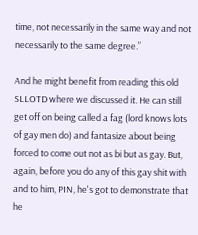time, not necessarily in the same way and not necessarily to the same degree.”

And he might benefit from reading this old SLLOTD where we discussed it. He can still get off on being called a fag (lord knows lots of gay men do) and fantasize about being forced to come out not as bi but as gay. But, again, before you do any of this gay shit with and to him, PIN, he's got to demonstrate that he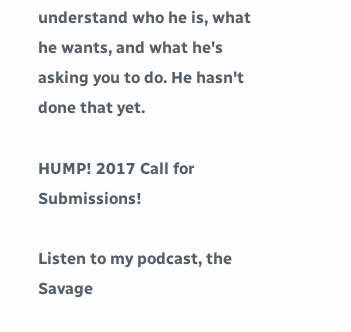understand who he is, what he wants, and what he's asking you to do. He hasn't done that yet.

HUMP! 2017 Call for Submissions!

Listen to my podcast, the Savage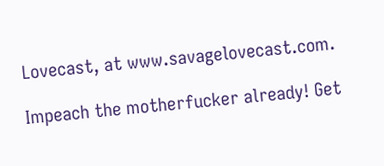Lovecast, at www.savagelovecast.com.

Impeach the motherfucker already! Get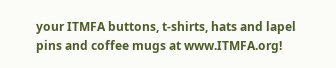your ITMFA buttons, t-shirts, hats and lapel pins and coffee mugs at www.ITMFA.org!